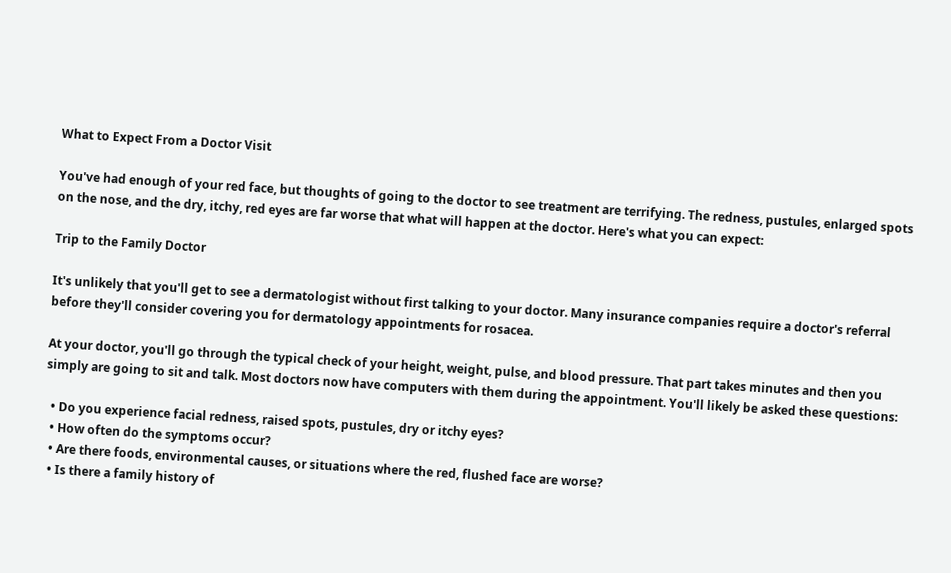What to Expect From a Doctor Visit

You've had enough of your red face, but thoughts of going to the doctor to see treatment are terrifying. The redness, pustules, enlarged spots on the nose, and the dry, itchy, red eyes are far worse that what will happen at the doctor. Here's what you can expect:

Trip to the Family Doctor

It's unlikely that you'll get to see a dermatologist without first talking to your doctor. Many insurance companies require a doctor's referral before they'll consider covering you for dermatology appointments for rosacea.

At your doctor, you'll go through the typical check of your height, weight, pulse, and blood pressure. That part takes minutes and then you simply are going to sit and talk. Most doctors now have computers with them during the appointment. You'll likely be asked these questions:

  • Do you experience facial redness, raised spots, pustules, dry or itchy eyes?
  • How often do the symptoms occur?
  • Are there foods, environmental causes, or situations where the red, flushed face are worse?
  • Is there a family history of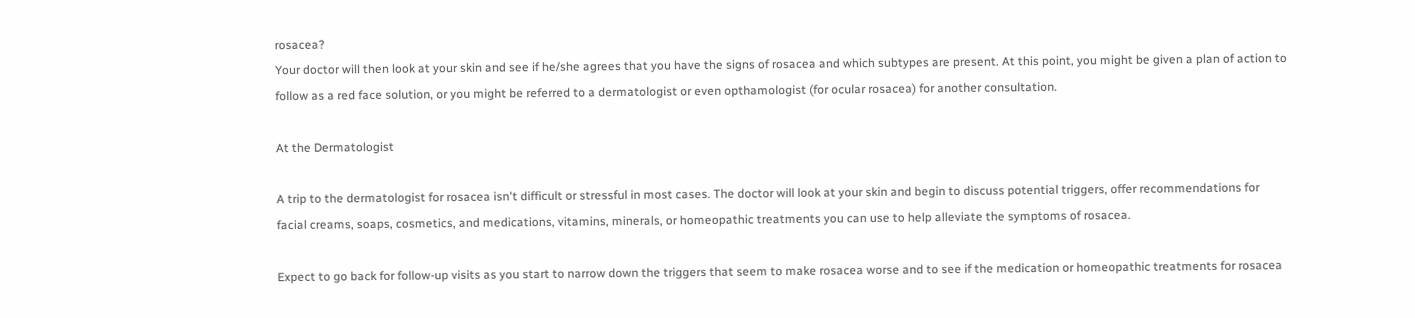rosacea?
Your doctor will then look at your skin and see if he/she agrees that you have the signs of rosacea and which subtypes are present. At this point, you might be given a plan of action to follow as a red face solution, or you might be referred to a dermatologist or even opthamologist (for ocular rosacea) for another consultation.

At the Dermatologist

A trip to the dermatologist for rosacea isn't difficult or stressful in most cases. The doctor will look at your skin and begin to discuss potential triggers, offer recommendations for facial creams, soaps, cosmetics, and medications, vitamins, minerals, or homeopathic treatments you can use to help alleviate the symptoms of rosacea.

Expect to go back for follow-up visits as you start to narrow down the triggers that seem to make rosacea worse and to see if the medication or homeopathic treatments for rosacea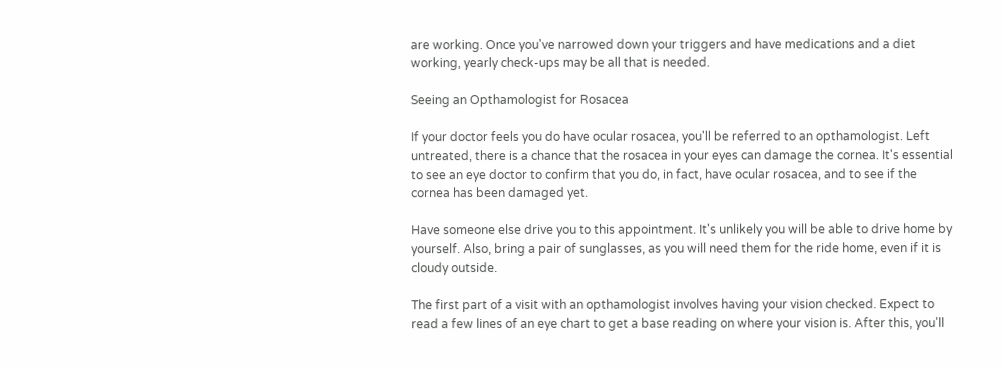are working. Once you've narrowed down your triggers and have medications and a diet working, yearly check-ups may be all that is needed.

Seeing an Opthamologist for Rosacea

If your doctor feels you do have ocular rosacea, you'll be referred to an opthamologist. Left untreated, there is a chance that the rosacea in your eyes can damage the cornea. It's essential to see an eye doctor to confirm that you do, in fact, have ocular rosacea, and to see if the cornea has been damaged yet.

Have someone else drive you to this appointment. It's unlikely you will be able to drive home by yourself. Also, bring a pair of sunglasses, as you will need them for the ride home, even if it is cloudy outside.

The first part of a visit with an opthamologist involves having your vision checked. Expect to read a few lines of an eye chart to get a base reading on where your vision is. After this, you'll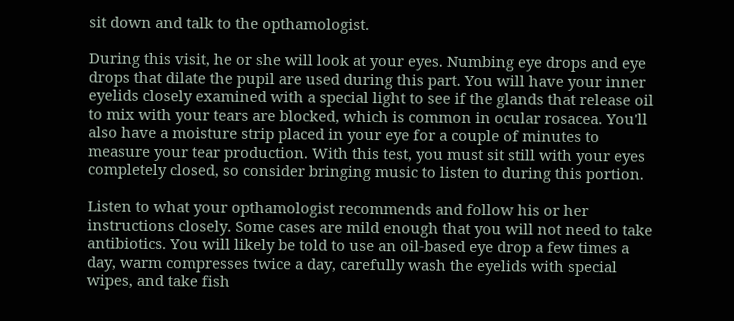sit down and talk to the opthamologist.

During this visit, he or she will look at your eyes. Numbing eye drops and eye drops that dilate the pupil are used during this part. You will have your inner eyelids closely examined with a special light to see if the glands that release oil to mix with your tears are blocked, which is common in ocular rosacea. You'll also have a moisture strip placed in your eye for a couple of minutes to measure your tear production. With this test, you must sit still with your eyes completely closed, so consider bringing music to listen to during this portion.

Listen to what your opthamologist recommends and follow his or her instructions closely. Some cases are mild enough that you will not need to take antibiotics. You will likely be told to use an oil-based eye drop a few times a day, warm compresses twice a day, carefully wash the eyelids with special wipes, and take fish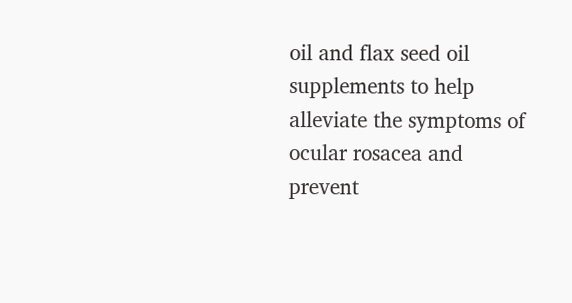oil and flax seed oil supplements to help alleviate the symptoms of ocular rosacea and prevent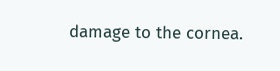damage to the cornea.